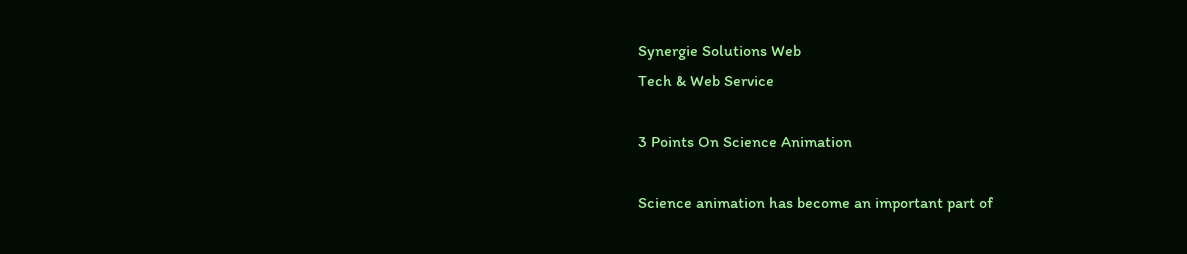Synergie Solutions Web
Tech & Web Service

3 Points On Science Animation

Science animation has become an important part of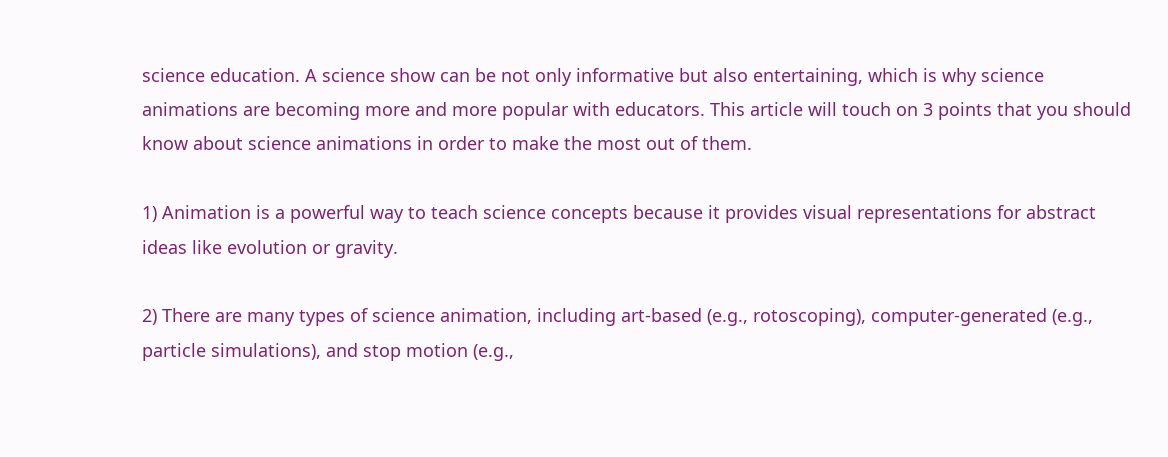science education. A science show can be not only informative but also entertaining, which is why science animations are becoming more and more popular with educators. This article will touch on 3 points that you should know about science animations in order to make the most out of them.

1) Animation is a powerful way to teach science concepts because it provides visual representations for abstract ideas like evolution or gravity.

2) There are many types of science animation, including art-based (e.g., rotoscoping), computer-generated (e.g., particle simulations), and stop motion (e.g.,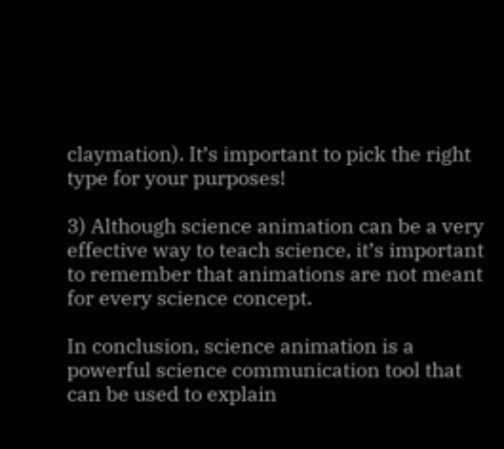claymation). It’s important to pick the right type for your purposes!

3) Although science animation can be a very effective way to teach science, it’s important to remember that animations are not meant for every science concept.

In conclusion, science animation is a powerful science communication tool that can be used to explain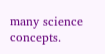many science concepts.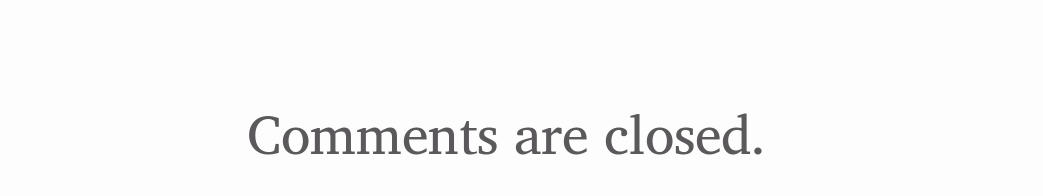Comments are closed.